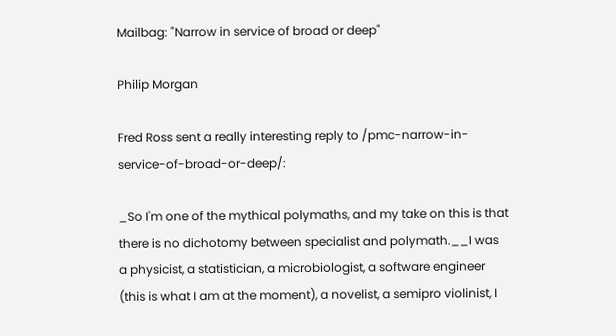Mailbag: "Narrow in service of broad or deep"

Philip Morgan

Fred Ross sent a really interesting reply to /pmc-narrow-in-service-of-broad-or-deep/:

_So I'm one of the mythical polymaths, and my take on this is that there is no dichotomy between specialist and polymath.__I was a physicist, a statistician, a microbiologist, a software engineer (this is what I am at the moment), a novelist, a semipro violinist, I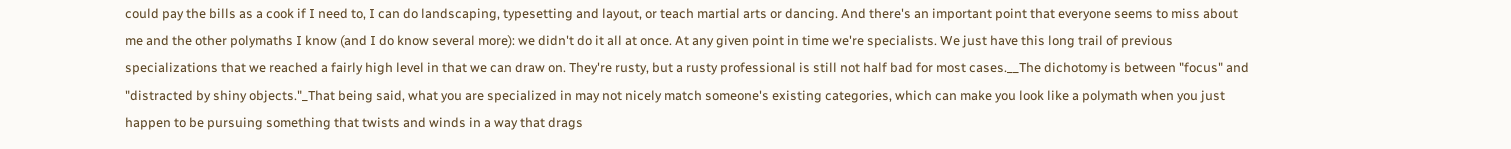could pay the bills as a cook if I need to, I can do landscaping, typesetting and layout, or teach martial arts or dancing. And there's an important point that everyone seems to miss about me and the other polymaths I know (and I do know several more): we didn't do it all at once. At any given point in time we're specialists. We just have this long trail of previous specializations that we reached a fairly high level in that we can draw on. They're rusty, but a rusty professional is still not half bad for most cases.__The dichotomy is between "focus" and "distracted by shiny objects."_That being said, what you are specialized in may not nicely match someone's existing categories, which can make you look like a polymath when you just happen to be pursuing something that twists and winds in a way that drags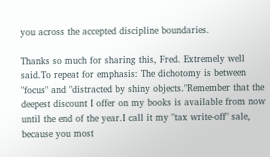you across the accepted discipline boundaries.

Thanks so much for sharing this, Fred. Extremely well said.To repeat for emphasis: The dichotomy is between "focus" and "distracted by shiny objects."Remember that the deepest discount I offer on my books is available from now until the end of the year.I call it my "tax write-off" sale, because you most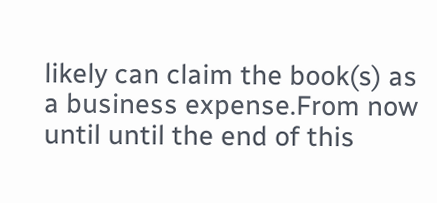likely can claim the book(s) as a business expense.From now until until the end of this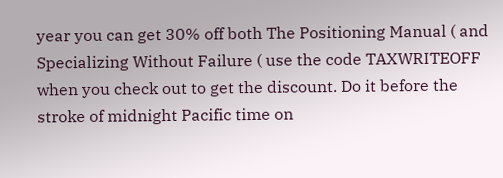year you can get 30% off both The Positioning Manual ( and Specializing Without Failure ( use the code TAXWRITEOFF when you check out to get the discount. Do it before the stroke of midnight Pacific time on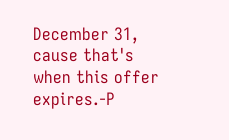December 31, cause that's when this offer expires.-P